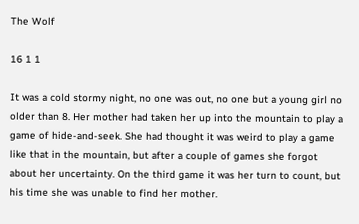The Wolf

16 1 1

It was a cold stormy night, no one was out, no one but a young girl no older than 8. Her mother had taken her up into the mountain to play a game of hide-and-seek. She had thought it was weird to play a game like that in the mountain, but after a couple of games she forgot about her uncertainty. On the third game it was her turn to count, but his time she was unable to find her mother.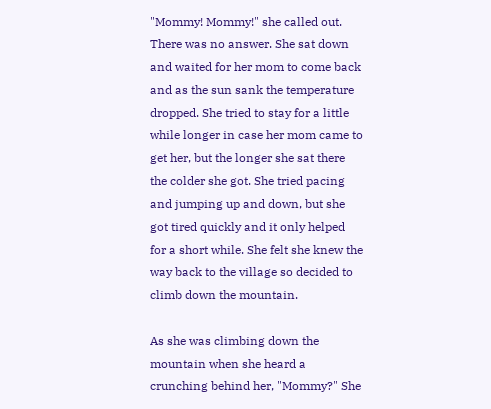"Mommy! Mommy!" she called out. There was no answer. She sat down and waited for her mom to come back and as the sun sank the temperature dropped. She tried to stay for a little while longer in case her mom came to get her, but the longer she sat there the colder she got. She tried pacing and jumping up and down, but she got tired quickly and it only helped for a short while. She felt she knew the way back to the village so decided to climb down the mountain.

As she was climbing down the mountain when she heard a crunching behind her, "Mommy?" She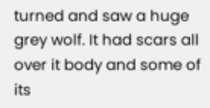turned and saw a huge grey wolf. It had scars all over it body and some of its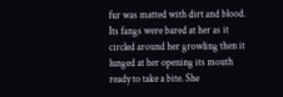fur was matted with dirt and blood. Its fangs were bared at her as it circled around her growling then it lunged at her opening its mouth ready to take a bite. She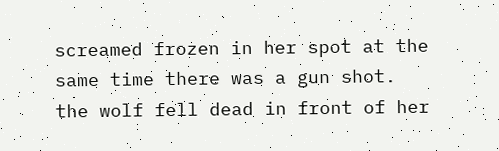screamed frozen in her spot at the same time there was a gun shot. the wolf fell dead in front of her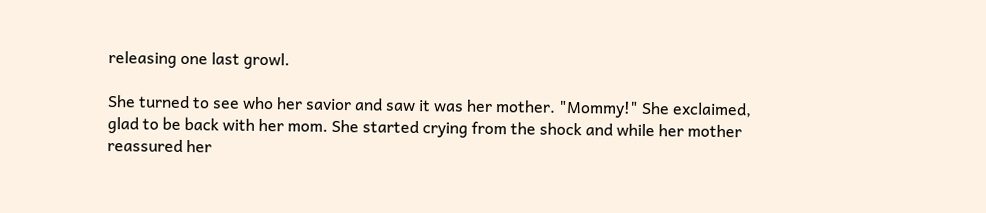releasing one last growl.

She turned to see who her savior and saw it was her mother. "Mommy!" She exclaimed, glad to be back with her mom. She started crying from the shock and while her mother reassured her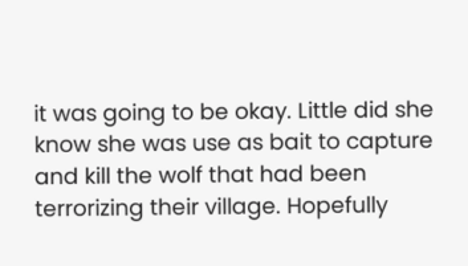it was going to be okay. Little did she know she was use as bait to capture and kill the wolf that had been terrorizing their village. Hopefully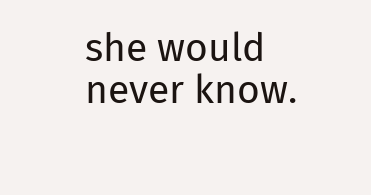she would never know.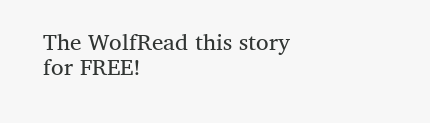The WolfRead this story for FREE!